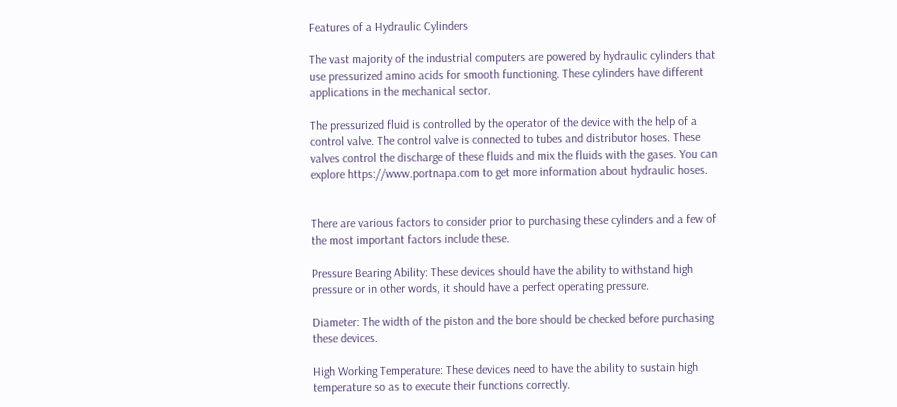Features of a Hydraulic Cylinders

The vast majority of the industrial computers are powered by hydraulic cylinders that use pressurized amino acids for smooth functioning. These cylinders have different applications in the mechanical sector.

The pressurized fluid is controlled by the operator of the device with the help of a control valve. The control valve is connected to tubes and distributor hoses. These valves control the discharge of these fluids and mix the fluids with the gases. You can explore https://www.portnapa.com to get more information about hydraulic hoses.


There are various factors to consider prior to purchasing these cylinders and a few of the most important factors include these.

Pressure Bearing Ability: These devices should have the ability to withstand high pressure or in other words, it should have a perfect operating pressure.

Diameter: The width of the piston and the bore should be checked before purchasing these devices.

High Working Temperature: These devices need to have the ability to sustain high temperature so as to execute their functions correctly.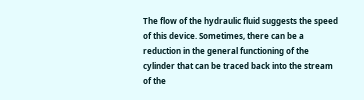The flow of the hydraulic fluid suggests the speed of this device. Sometimes, there can be a reduction in the general functioning of the cylinder that can be traced back into the stream of the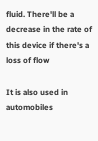fluid. There'll be a decrease in the rate of this device if there's a loss of flow

It is also used in automobiles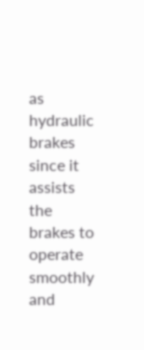as hydraulic brakes since it assists the brakes to operate smoothly and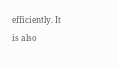efficiently. It is also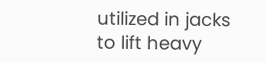utilized in jacks to lift heavy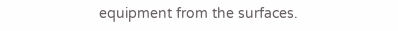equipment from the surfaces.